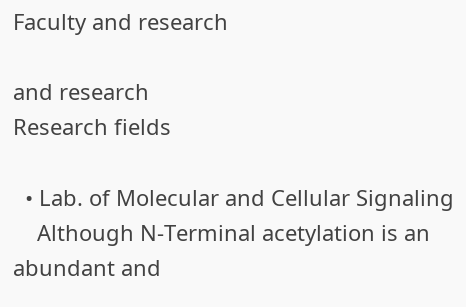Faculty and research

and research
Research fields

  • Lab. of Molecular and Cellular Signaling
    Although N-Terminal acetylation is an abundant and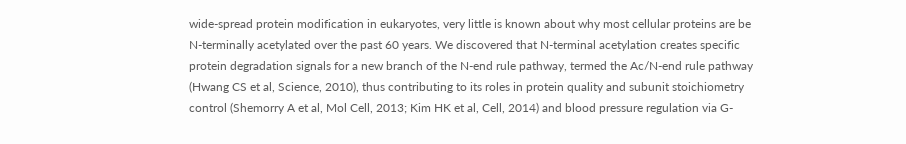wide-spread protein modification in eukaryotes, very little is known about why most cellular proteins are be N-terminally acetylated over the past 60 years. We discovered that N-terminal acetylation creates specific protein degradation signals for a new branch of the N-end rule pathway, termed the Ac/N-end rule pathway (Hwang CS et al, Science, 2010), thus contributing to its roles in protein quality and subunit stoichiometry control (Shemorry A et al, Mol Cell, 2013; Kim HK et al, Cell, 2014) and blood pressure regulation via G-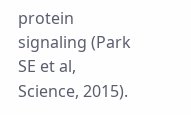protein signaling (Park SE et al, Science, 2015).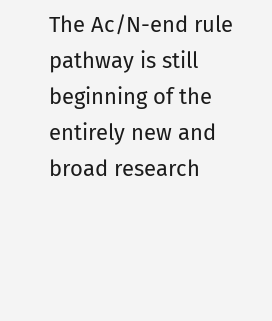The Ac/N-end rule pathway is still beginning of the entirely new and broad research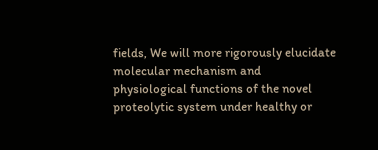fields, We will more rigorously elucidate molecular mechanism and physiological functions of the novel proteolytic system under healthy or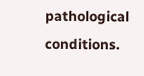pathological conditions.